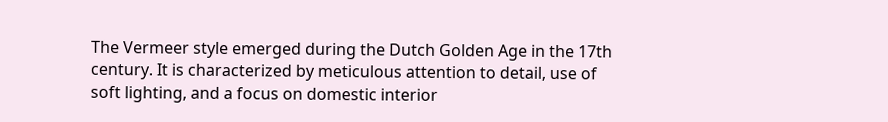The Vermeer style emerged during the Dutch Golden Age in the 17th century. It is characterized by meticulous attention to detail, use of soft lighting, and a focus on domestic interior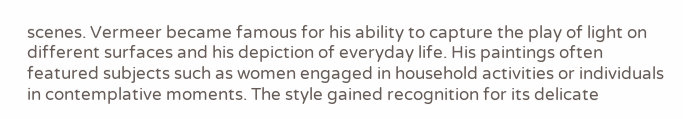scenes. Vermeer became famous for his ability to capture the play of light on different surfaces and his depiction of everyday life. His paintings often featured subjects such as women engaged in household activities or individuals in contemplative moments. The style gained recognition for its delicate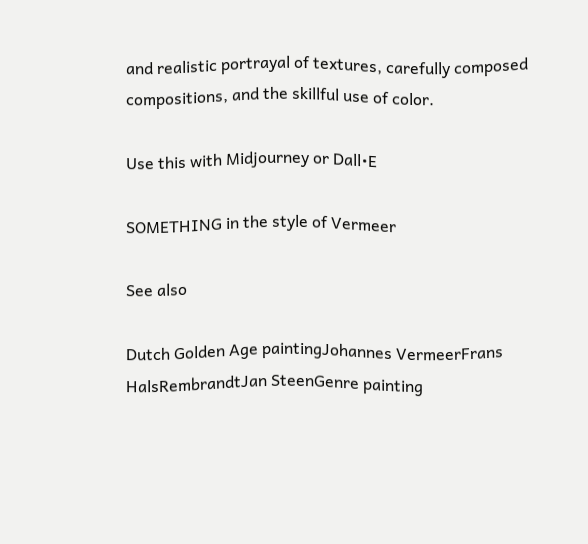and realistic portrayal of textures, carefully composed compositions, and the skillful use of color.

Use this with Midjourney or Dall•E

SOMETHING in the style of Vermeer

See also

Dutch Golden Age paintingJohannes VermeerFrans HalsRembrandtJan SteenGenre painting